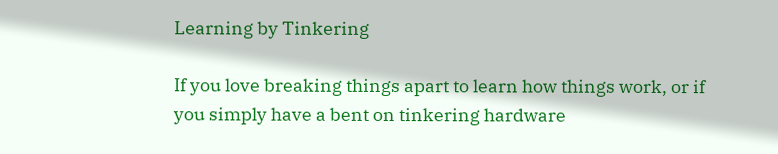Learning by Tinkering

If you love breaking things apart to learn how things work, or if you simply have a bent on tinkering hardware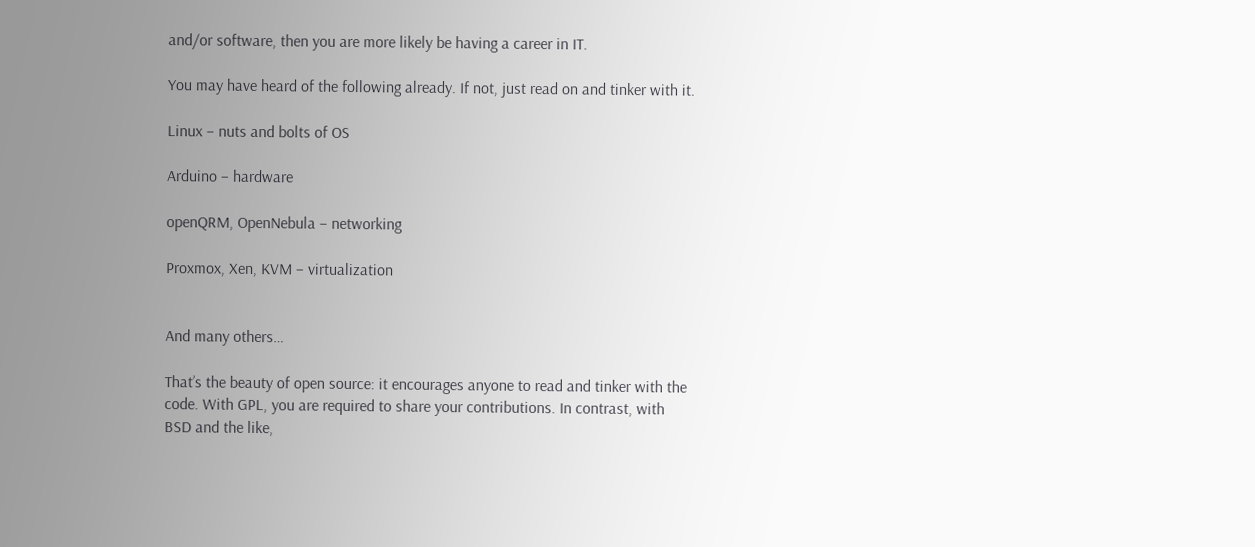and/or software, then you are more likely be having a career in IT.

You may have heard of the following already. If not, just read on and tinker with it.

Linux – nuts and bolts of OS

Arduino – hardware

openQRM, OpenNebula – networking

Proxmox, Xen, KVM – virtualization


And many others…

That’s the beauty of open source: it encourages anyone to read and tinker with the code. With GPL, you are required to share your contributions. In contrast, with BSD and the like,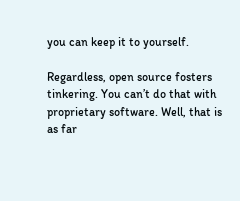you can keep it to yourself.

Regardless, open source fosters tinkering. You can’t do that with proprietary software. Well, that is as far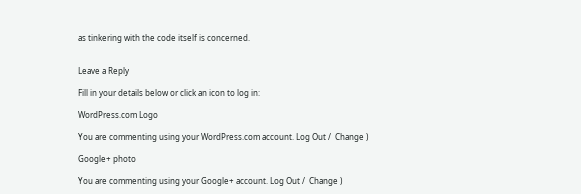as tinkering with the code itself is concerned.


Leave a Reply

Fill in your details below or click an icon to log in:

WordPress.com Logo

You are commenting using your WordPress.com account. Log Out /  Change )

Google+ photo

You are commenting using your Google+ account. Log Out /  Change )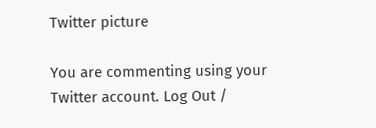Twitter picture

You are commenting using your Twitter account. Log Out /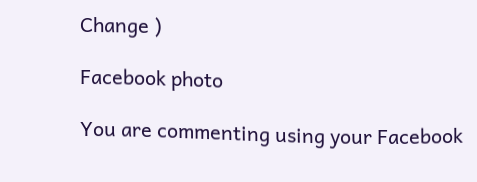Change )

Facebook photo

You are commenting using your Facebook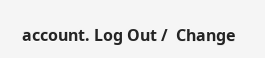account. Log Out /  Change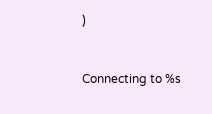)


Connecting to %s